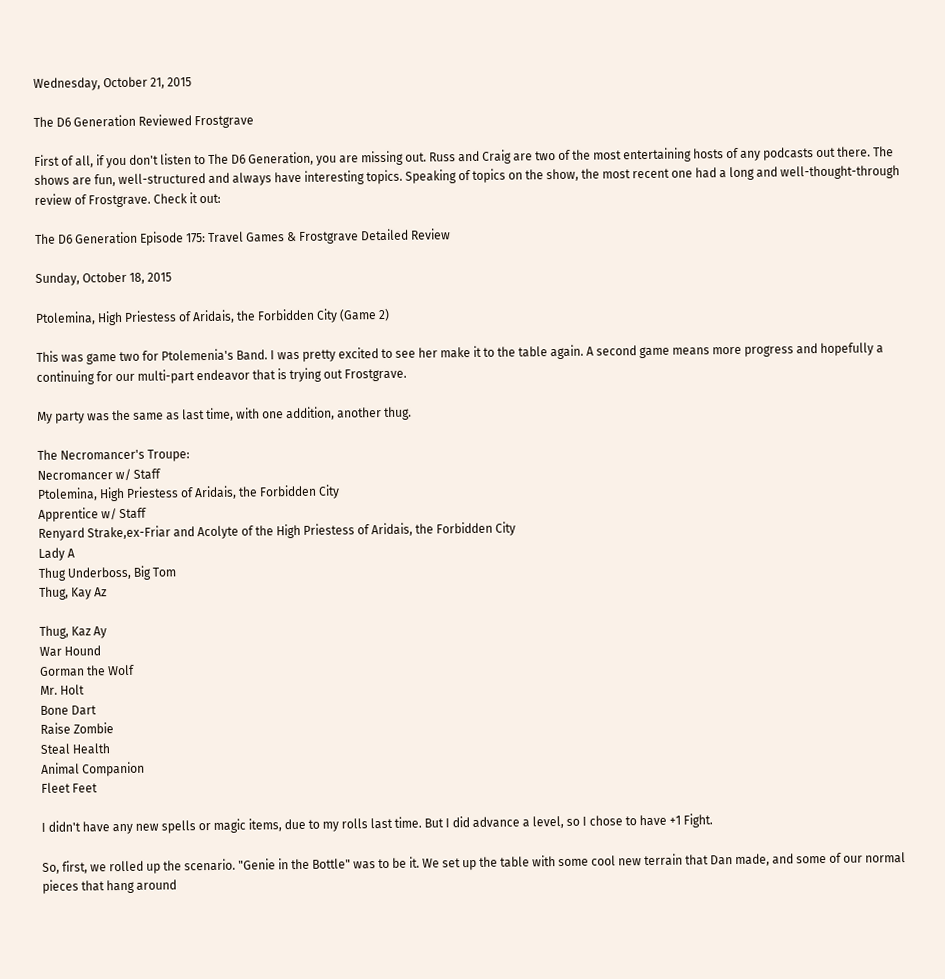Wednesday, October 21, 2015

The D6 Generation Reviewed Frostgrave

First of all, if you don't listen to The D6 Generation, you are missing out. Russ and Craig are two of the most entertaining hosts of any podcasts out there. The shows are fun, well-structured and always have interesting topics. Speaking of topics on the show, the most recent one had a long and well-thought-through review of Frostgrave. Check it out:

The D6 Generation Episode 175: Travel Games & Frostgrave Detailed Review

Sunday, October 18, 2015

Ptolemina, High Priestess of Aridais, the Forbidden City (Game 2)

This was game two for Ptolemenia's Band. I was pretty excited to see her make it to the table again. A second game means more progress and hopefully a continuing for our multi-part endeavor that is trying out Frostgrave.

My party was the same as last time, with one addition, another thug.

The Necromancer's Troupe:
Necromancer w/ Staff
Ptolemina, High Priestess of Aridais, the Forbidden City
Apprentice w/ Staff
Renyard Strake,ex-Friar and Acolyte of the High Priestess of Aridais, the Forbidden City
Lady A
Thug Underboss, Big Tom
Thug, Kay Az

Thug, Kaz Ay
War Hound
Gorman the Wolf
Mr. Holt
Bone Dart
Raise Zombie
Steal Health
Animal Companion
Fleet Feet

I didn't have any new spells or magic items, due to my rolls last time. But I did advance a level, so I chose to have +1 Fight.

So, first, we rolled up the scenario. "Genie in the Bottle" was to be it. We set up the table with some cool new terrain that Dan made, and some of our normal pieces that hang around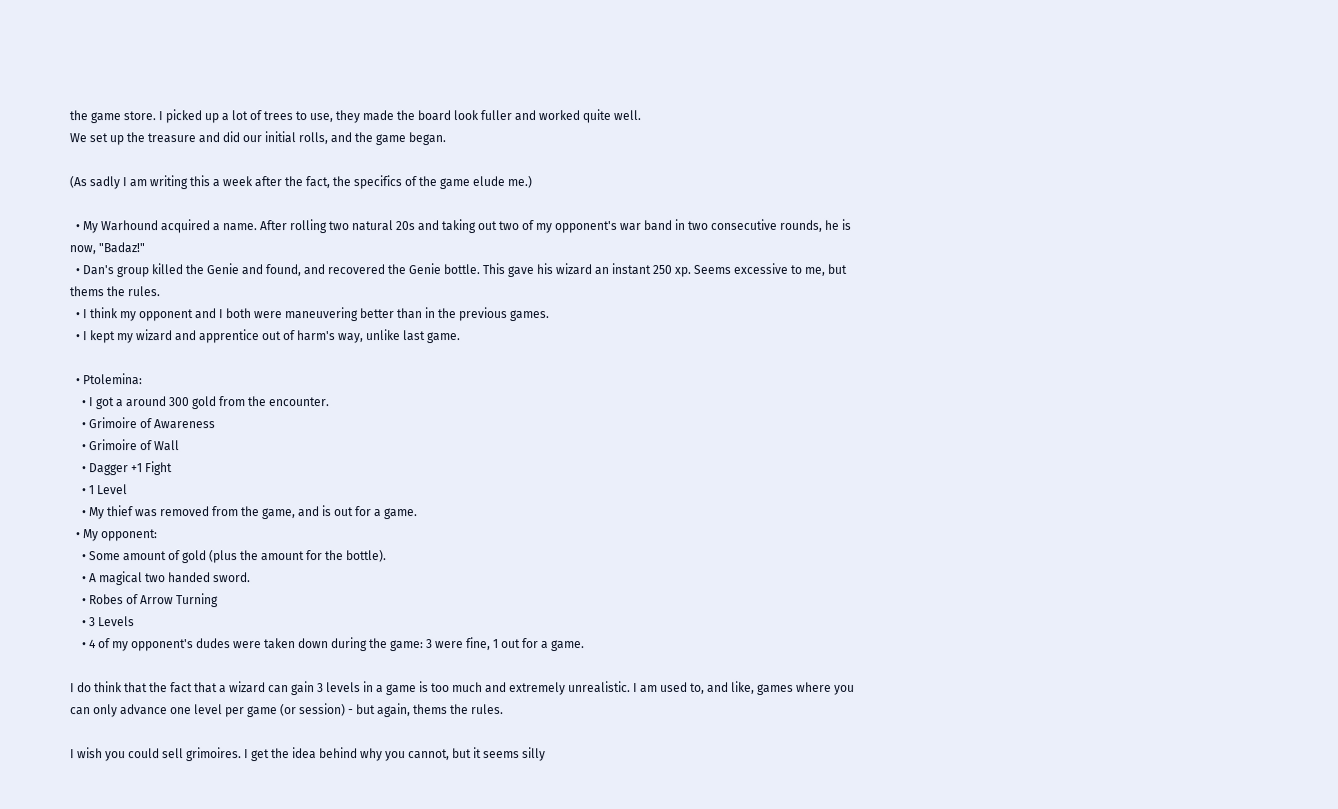the game store. I picked up a lot of trees to use, they made the board look fuller and worked quite well.
We set up the treasure and did our initial rolls, and the game began.

(As sadly I am writing this a week after the fact, the specifics of the game elude me.)

  • My Warhound acquired a name. After rolling two natural 20s and taking out two of my opponent's war band in two consecutive rounds, he is now, "Badaz!"
  • Dan's group killed the Genie and found, and recovered the Genie bottle. This gave his wizard an instant 250 xp. Seems excessive to me, but thems the rules.
  • I think my opponent and I both were maneuvering better than in the previous games.
  • I kept my wizard and apprentice out of harm's way, unlike last game.

  • Ptolemina:
    • I got a around 300 gold from the encounter.
    • Grimoire of Awareness
    • Grimoire of Wall
    • Dagger +1 Fight
    • 1 Level
    • My thief was removed from the game, and is out for a game.
  • My opponent:
    • Some amount of gold (plus the amount for the bottle).
    • A magical two handed sword.
    • Robes of Arrow Turning
    • 3 Levels
    • 4 of my opponent's dudes were taken down during the game: 3 were fine, 1 out for a game.

I do think that the fact that a wizard can gain 3 levels in a game is too much and extremely unrealistic. I am used to, and like, games where you can only advance one level per game (or session) - but again, thems the rules.

I wish you could sell grimoires. I get the idea behind why you cannot, but it seems silly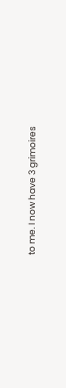to me. I now have 3 grimoires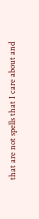that are not spells that I care about and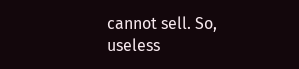cannot sell. So, useless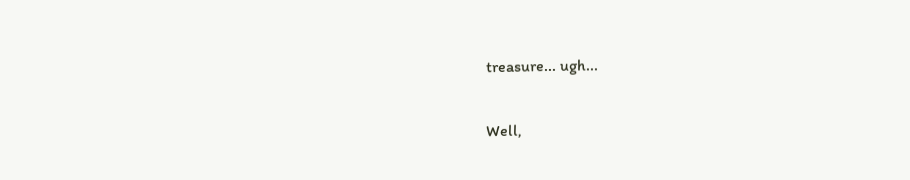treasure... ugh...

Well,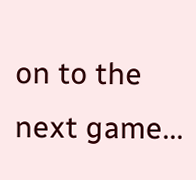on to the next game...